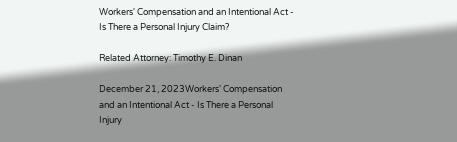Workers' Compensation and an Intentional Act - Is There a Personal Injury Claim?

Related Attorney: Timothy E. Dinan

December 21, 2023Workers' Compensation and an Intentional Act - Is There a Personal Injury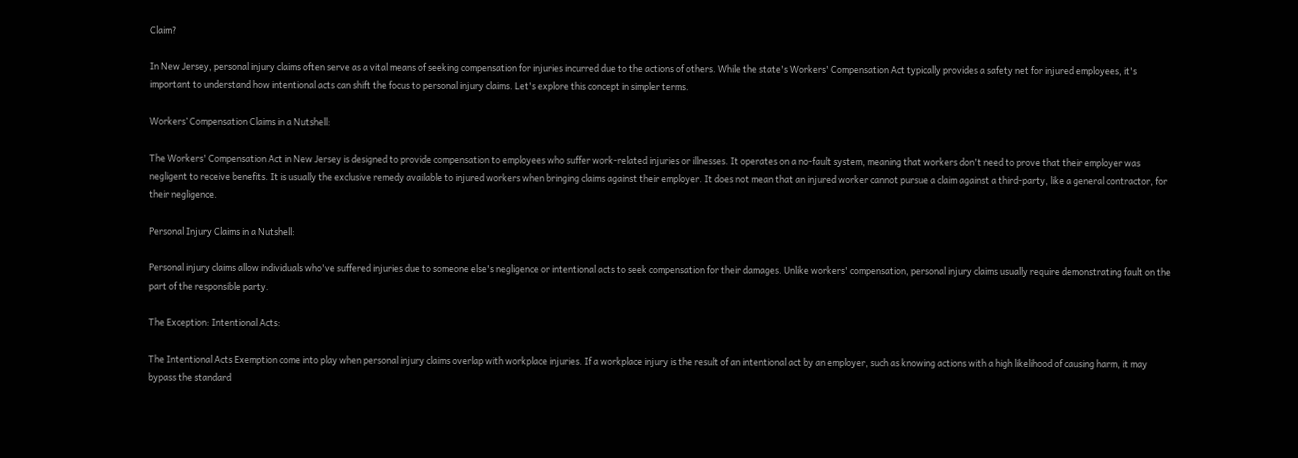Claim?

In New Jersey, personal injury claims often serve as a vital means of seeking compensation for injuries incurred due to the actions of others. While the state's Workers' Compensation Act typically provides a safety net for injured employees, it's important to understand how intentional acts can shift the focus to personal injury claims. Let's explore this concept in simpler terms.

Workers’ Compensation Claims in a Nutshell:

The Workers' Compensation Act in New Jersey is designed to provide compensation to employees who suffer work-related injuries or illnesses. It operates on a no-fault system, meaning that workers don't need to prove that their employer was negligent to receive benefits. It is usually the exclusive remedy available to injured workers when bringing claims against their employer. It does not mean that an injured worker cannot pursue a claim against a third-party, like a general contractor, for their negligence.

Personal Injury Claims in a Nutshell:

Personal injury claims allow individuals who've suffered injuries due to someone else's negligence or intentional acts to seek compensation for their damages. Unlike workers' compensation, personal injury claims usually require demonstrating fault on the part of the responsible party.

The Exception: Intentional Acts:

The Intentional Acts Exemption come into play when personal injury claims overlap with workplace injuries. If a workplace injury is the result of an intentional act by an employer, such as knowing actions with a high likelihood of causing harm, it may bypass the standard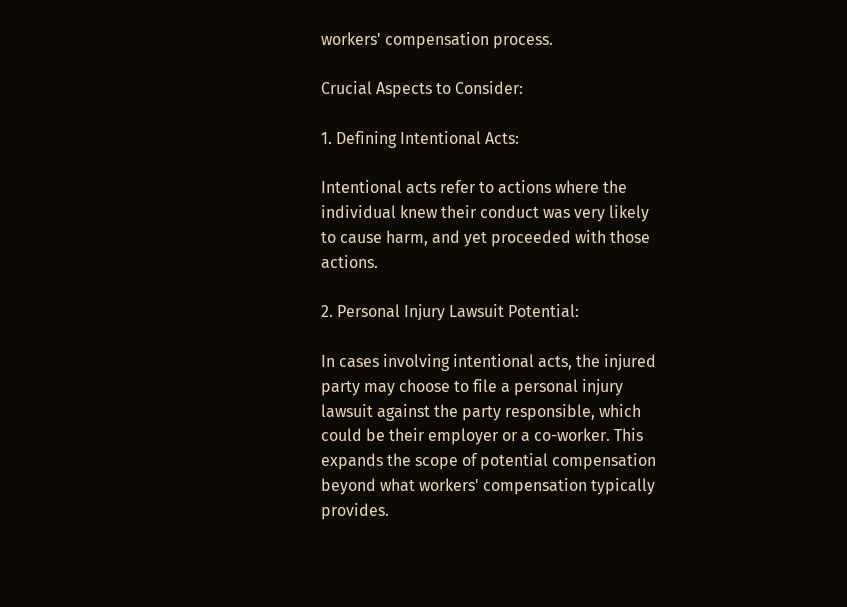workers' compensation process.

Crucial Aspects to Consider:

1. Defining Intentional Acts:

Intentional acts refer to actions where the individual knew their conduct was very likely to cause harm, and yet proceeded with those actions.

2. Personal Injury Lawsuit Potential:

In cases involving intentional acts, the injured party may choose to file a personal injury lawsuit against the party responsible, which could be their employer or a co-worker. This expands the scope of potential compensation beyond what workers' compensation typically provides.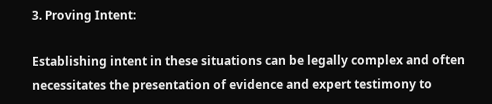3. Proving Intent:

Establishing intent in these situations can be legally complex and often necessitates the presentation of evidence and expert testimony to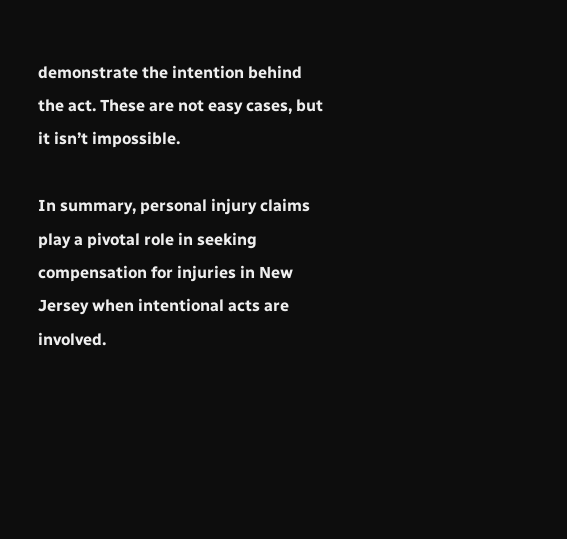demonstrate the intention behind the act. These are not easy cases, but it isn’t impossible.

In summary, personal injury claims play a pivotal role in seeking compensation for injuries in New Jersey when intentional acts are involved.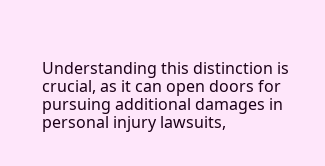Understanding this distinction is crucial, as it can open doors for pursuing additional damages in personal injury lawsuits,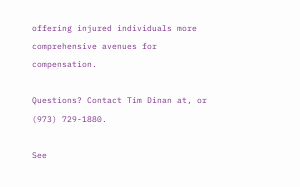offering injured individuals more comprehensive avenues for compensation.

Questions? Contact Tim Dinan at, or (973) 729-1880.

See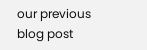our previous blog post